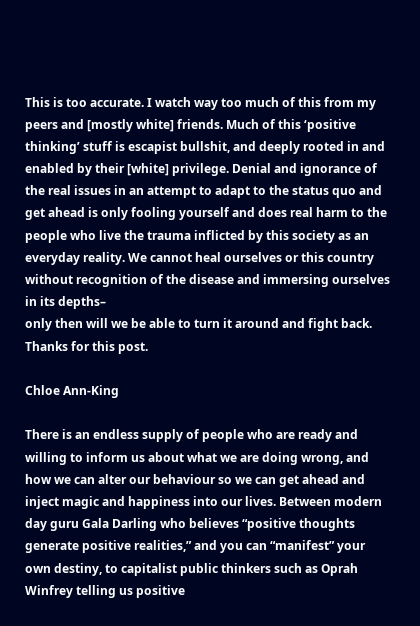This is too accurate. I watch way too much of this from my peers and [mostly white] friends. Much of this ‘positive thinking’ stuff is escapist bullshit, and deeply rooted in and enabled by their [white] privilege. Denial and ignorance of the real issues in an attempt to adapt to the status quo and get ahead is only fooling yourself and does real harm to the people who live the trauma inflicted by this society as an everyday reality. We cannot heal ourselves or this country without recognition of the disease and immersing ourselves in its depths–
only then will we be able to turn it around and fight back. Thanks for this post.

Chloe Ann-King

There is an endless supply of people who are ready and willing to inform us about what we are doing wrong, and how we can alter our behaviour so we can get ahead and inject magic and happiness into our lives. Between modern day guru Gala Darling who believes “positive thoughts generate positive realities,” and you can “manifest” your own destiny, to capitalist public thinkers such as Oprah Winfrey telling us positive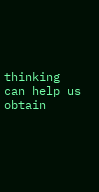thinking can help us obtain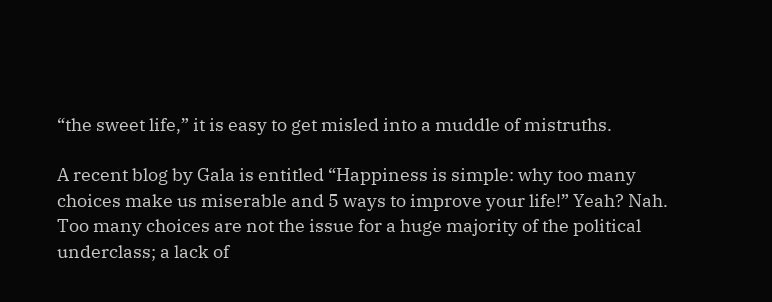“the sweet life,” it is easy to get misled into a muddle of mistruths.

A recent blog by Gala is entitled “Happiness is simple: why too many choices make us miserable and 5 ways to improve your life!” Yeah? Nah. Too many choices are not the issue for a huge majority of the political underclass; a lack of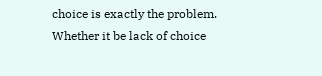choice is exactly the problem. Whether it be lack of choice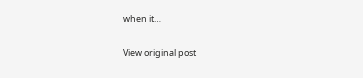when it…

View original post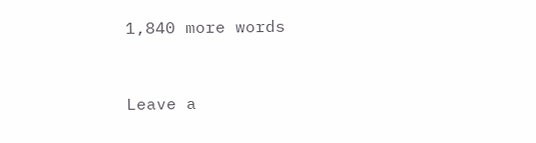1,840 more words


Leave a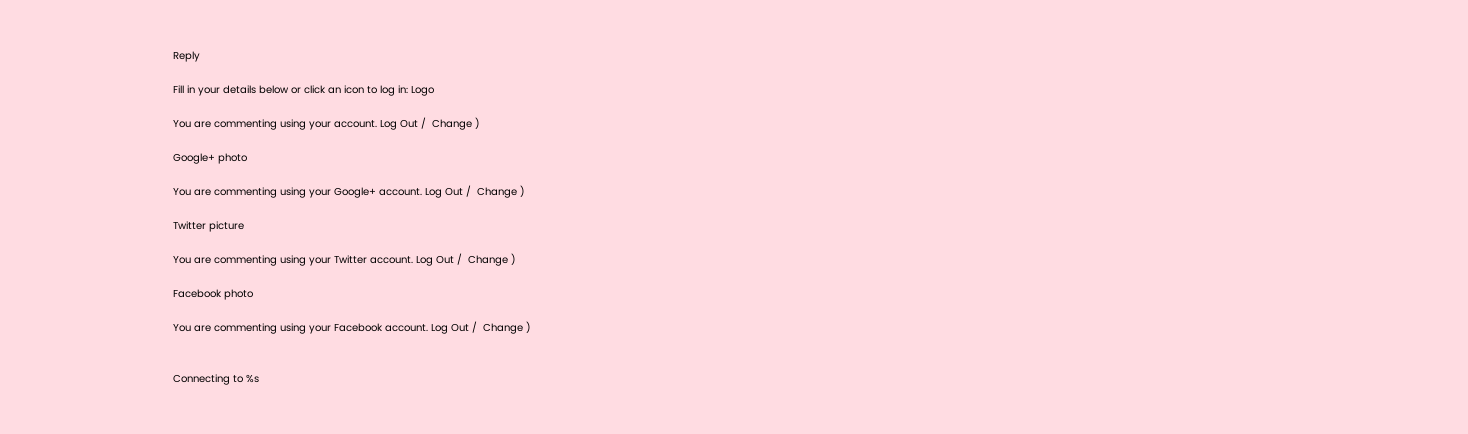Reply

Fill in your details below or click an icon to log in: Logo

You are commenting using your account. Log Out /  Change )

Google+ photo

You are commenting using your Google+ account. Log Out /  Change )

Twitter picture

You are commenting using your Twitter account. Log Out /  Change )

Facebook photo

You are commenting using your Facebook account. Log Out /  Change )


Connecting to %s